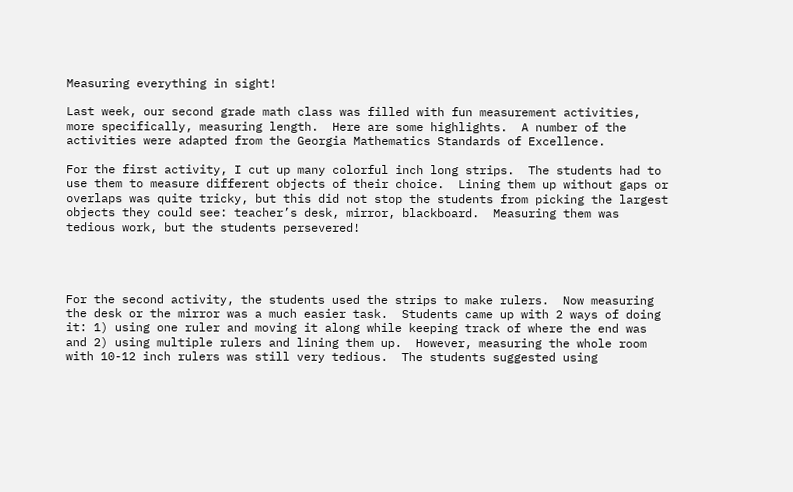Measuring everything in sight!

Last week, our second grade math class was filled with fun measurement activities, more specifically, measuring length.  Here are some highlights.  A number of the activities were adapted from the Georgia Mathematics Standards of Excellence.

For the first activity, I cut up many colorful inch long strips.  The students had to use them to measure different objects of their choice.  Lining them up without gaps or overlaps was quite tricky, but this did not stop the students from picking the largest objects they could see: teacher’s desk, mirror, blackboard.  Measuring them was tedious work, but the students persevered!




For the second activity, the students used the strips to make rulers.  Now measuring the desk or the mirror was a much easier task.  Students came up with 2 ways of doing it: 1) using one ruler and moving it along while keeping track of where the end was and 2) using multiple rulers and lining them up.  However, measuring the whole room with 10-12 inch rulers was still very tedious.  The students suggested using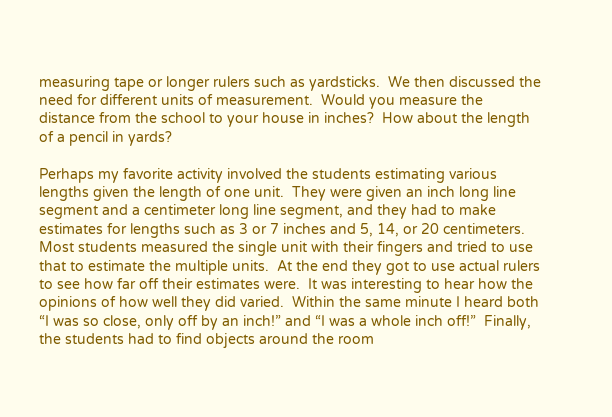measuring tape or longer rulers such as yardsticks.  We then discussed the need for different units of measurement.  Would you measure the distance from the school to your house in inches?  How about the length of a pencil in yards?

Perhaps my favorite activity involved the students estimating various lengths given the length of one unit.  They were given an inch long line segment and a centimeter long line segment, and they had to make estimates for lengths such as 3 or 7 inches and 5, 14, or 20 centimeters.  Most students measured the single unit with their fingers and tried to use that to estimate the multiple units.  At the end they got to use actual rulers to see how far off their estimates were.  It was interesting to hear how the opinions of how well they did varied.  Within the same minute I heard both “I was so close, only off by an inch!” and “I was a whole inch off!”  Finally, the students had to find objects around the room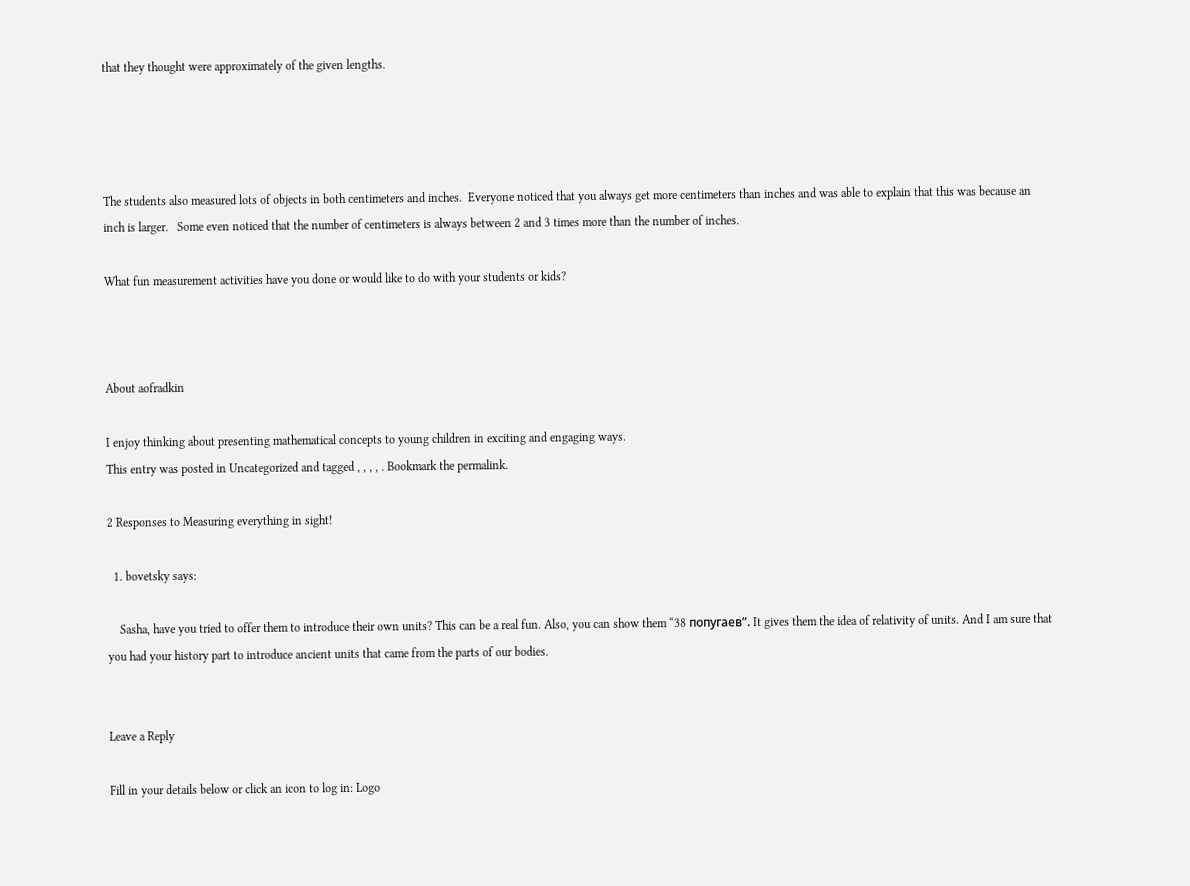that they thought were approximately of the given lengths.




The students also measured lots of objects in both centimeters and inches.  Everyone noticed that you always get more centimeters than inches and was able to explain that this was because an inch is larger.   Some even noticed that the number of centimeters is always between 2 and 3 times more than the number of inches.

What fun measurement activities have you done or would like to do with your students or kids?



About aofradkin

I enjoy thinking about presenting mathematical concepts to young children in exciting and engaging ways.
This entry was posted in Uncategorized and tagged , , , , . Bookmark the permalink.

2 Responses to Measuring everything in sight!

  1. bovetsky says:

    Sasha, have you tried to offer them to introduce their own units? This can be a real fun. Also, you can show them “38 попугаев”. It gives them the idea of relativity of units. And I am sure that you had your history part to introduce ancient units that came from the parts of our bodies.


Leave a Reply

Fill in your details below or click an icon to log in: Logo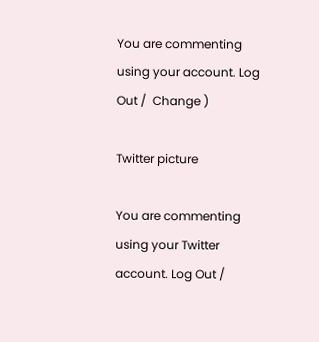You are commenting using your account. Log Out /  Change )

Twitter picture

You are commenting using your Twitter account. Log Out /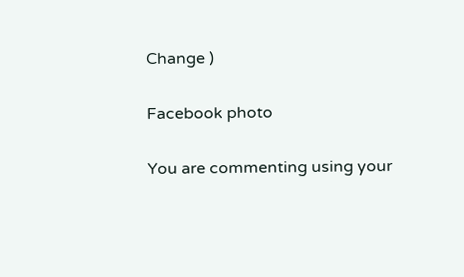Change )

Facebook photo

You are commenting using your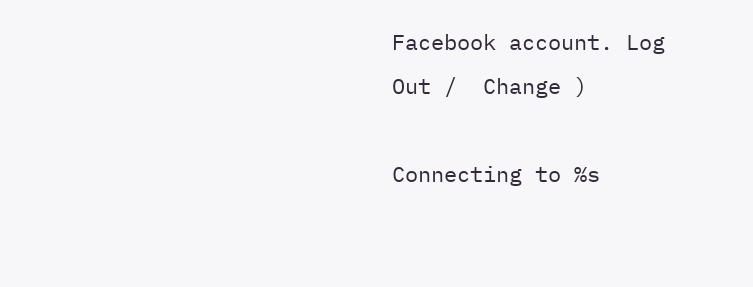Facebook account. Log Out /  Change )

Connecting to %s